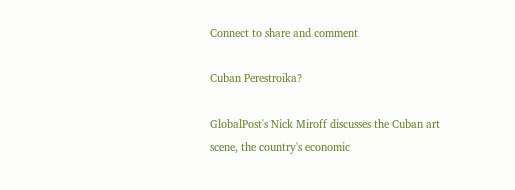Connect to share and comment

Cuban Perestroika?

GlobalPost's Nick Miroff discusses the Cuban art scene, the country's economic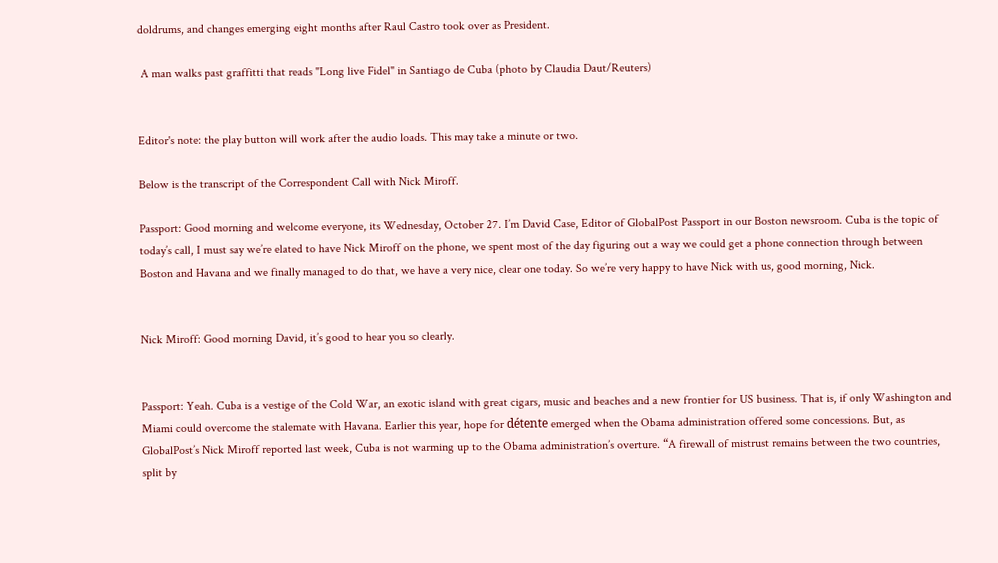doldrums, and changes emerging eight months after Raul Castro took over as President.

 A man walks past graffitti that reads "Long live Fidel" in Santiago de Cuba (photo by Claudia Daut/Reuters)


Editor's note: the play button will work after the audio loads. This may take a minute or two.

Below is the transcript of the Correspondent Call with Nick Miroff.

Passport: Good morning and welcome everyone, its Wednesday, October 27. I’m David Case, Editor of GlobalPost Passport in our Boston newsroom. Cuba is the topic of today’s call, I must say we’re elated to have Nick Miroff on the phone, we spent most of the day figuring out a way we could get a phone connection through between Boston and Havana and we finally managed to do that, we have a very nice, clear one today. So we’re very happy to have Nick with us, good morning, Nick.


Nick Miroff: Good morning David, it’s good to hear you so clearly.


Passport: Yeah. Cuba is a vestige of the Cold War, an exotic island with great cigars, music and beaches and a new frontier for US business. That is, if only Washington and Miami could overcome the stalemate with Havana. Earlier this year, hope for détente emerged when the Obama administration offered some concessions. But, as GlobalPost’s Nick Miroff reported last week, Cuba is not warming up to the Obama administration’s overture. “A firewall of mistrust remains between the two countries, split by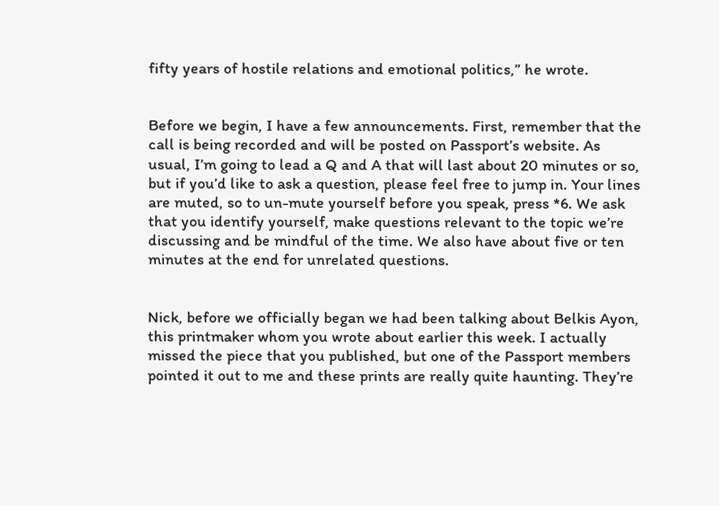fifty years of hostile relations and emotional politics,” he wrote.


Before we begin, I have a few announcements. First, remember that the call is being recorded and will be posted on Passport’s website. As usual, I’m going to lead a Q and A that will last about 20 minutes or so, but if you’d like to ask a question, please feel free to jump in. Your lines are muted, so to un-mute yourself before you speak, press *6. We ask that you identify yourself, make questions relevant to the topic we’re discussing and be mindful of the time. We also have about five or ten minutes at the end for unrelated questions.


Nick, before we officially began we had been talking about Belkis Ayon, this printmaker whom you wrote about earlier this week. I actually missed the piece that you published, but one of the Passport members pointed it out to me and these prints are really quite haunting. They’re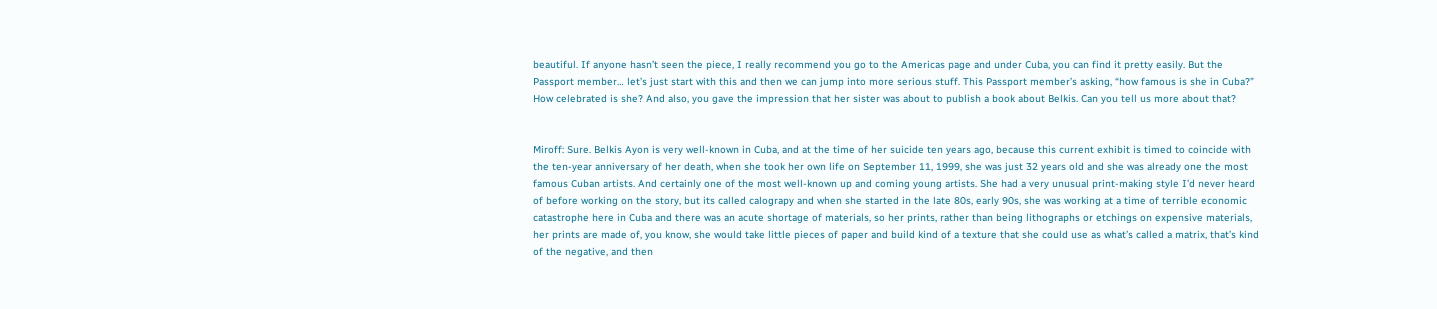beautiful. If anyone hasn’t seen the piece, I really recommend you go to the Americas page and under Cuba, you can find it pretty easily. But the Passport member… let’s just start with this and then we can jump into more serious stuff. This Passport member’s asking, “how famous is she in Cuba?” How celebrated is she? And also, you gave the impression that her sister was about to publish a book about Belkis. Can you tell us more about that?


Miroff: Sure. Belkis Ayon is very well-known in Cuba, and at the time of her suicide ten years ago, because this current exhibit is timed to coincide with the ten-year anniversary of her death, when she took her own life on September 11, 1999, she was just 32 years old and she was already one the most famous Cuban artists. And certainly one of the most well-known up and coming young artists. She had a very unusual print-making style I’d never heard of before working on the story, but its called calograpy and when she started in the late 80s, early 90s, she was working at a time of terrible economic catastrophe here in Cuba and there was an acute shortage of materials, so her prints, rather than being lithographs or etchings on expensive materials, her prints are made of, you know, she would take little pieces of paper and build kind of a texture that she could use as what’s called a matrix, that’s kind of the negative, and then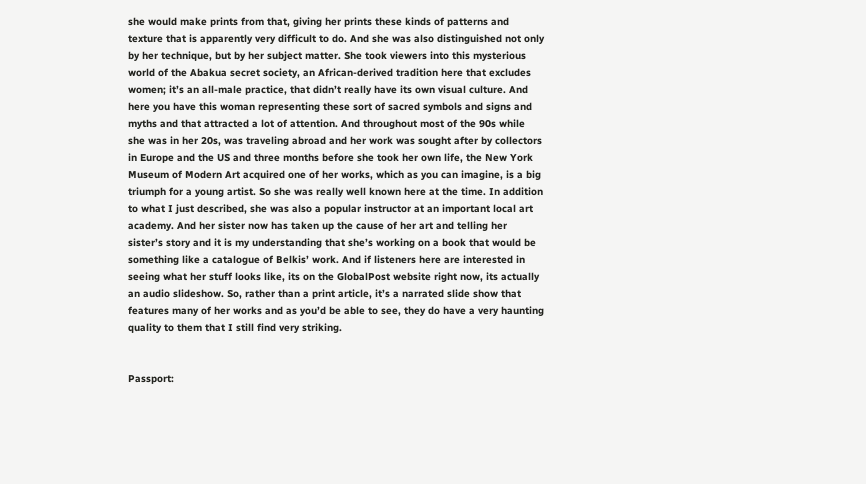she would make prints from that, giving her prints these kinds of patterns and texture that is apparently very difficult to do. And she was also distinguished not only by her technique, but by her subject matter. She took viewers into this mysterious world of the Abakua secret society, an African-derived tradition here that excludes women; it’s an all-male practice, that didn’t really have its own visual culture. And here you have this woman representing these sort of sacred symbols and signs and myths and that attracted a lot of attention. And throughout most of the 90s while she was in her 20s, was traveling abroad and her work was sought after by collectors in Europe and the US and three months before she took her own life, the New York Museum of Modern Art acquired one of her works, which as you can imagine, is a big triumph for a young artist. So she was really well known here at the time. In addition to what I just described, she was also a popular instructor at an important local art academy. And her sister now has taken up the cause of her art and telling her sister’s story and it is my understanding that she’s working on a book that would be something like a catalogue of Belkis’ work. And if listeners here are interested in seeing what her stuff looks like, its on the GlobalPost website right now, its actually an audio slideshow. So, rather than a print article, it’s a narrated slide show that features many of her works and as you’d be able to see, they do have a very haunting quality to them that I still find very striking.


Passport: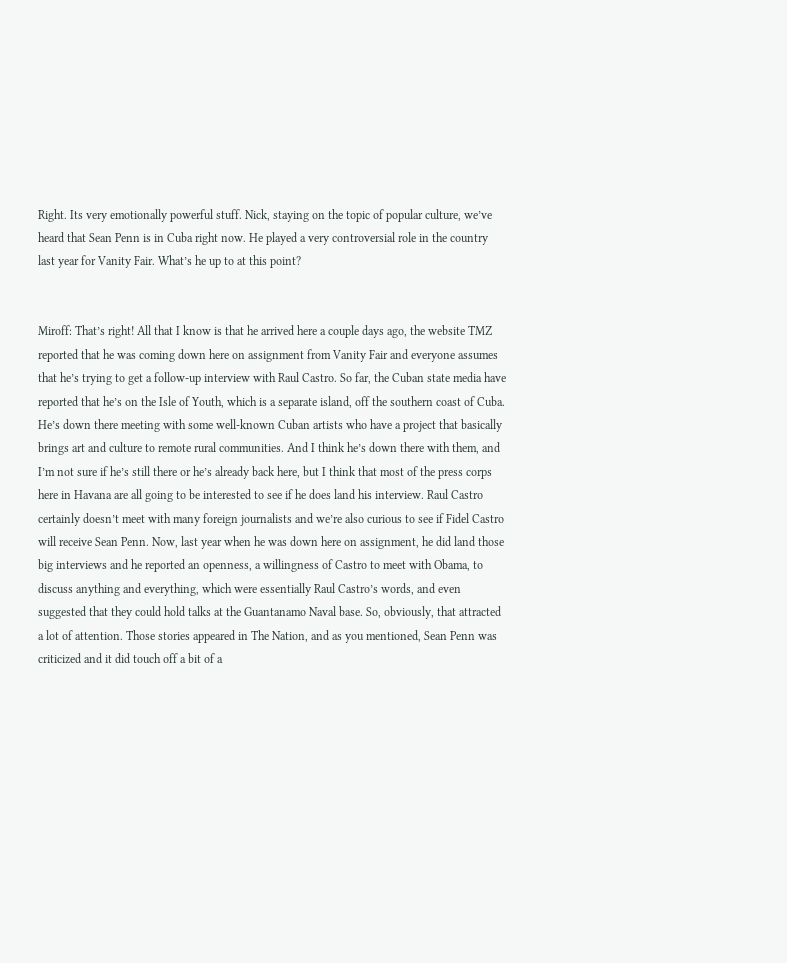Right. Its very emotionally powerful stuff. Nick, staying on the topic of popular culture, we’ve heard that Sean Penn is in Cuba right now. He played a very controversial role in the country last year for Vanity Fair. What’s he up to at this point?


Miroff: That’s right! All that I know is that he arrived here a couple days ago, the website TMZ reported that he was coming down here on assignment from Vanity Fair and everyone assumes that he’s trying to get a follow-up interview with Raul Castro. So far, the Cuban state media have reported that he’s on the Isle of Youth, which is a separate island, off the southern coast of Cuba. He’s down there meeting with some well-known Cuban artists who have a project that basically brings art and culture to remote rural communities. And I think he’s down there with them, and I’m not sure if he’s still there or he’s already back here, but I think that most of the press corps here in Havana are all going to be interested to see if he does land his interview. Raul Castro certainly doesn’t meet with many foreign journalists and we’re also curious to see if Fidel Castro will receive Sean Penn. Now, last year when he was down here on assignment, he did land those big interviews and he reported an openness, a willingness of Castro to meet with Obama, to discuss anything and everything, which were essentially Raul Castro’s words, and even suggested that they could hold talks at the Guantanamo Naval base. So, obviously, that attracted a lot of attention. Those stories appeared in The Nation, and as you mentioned, Sean Penn was criticized and it did touch off a bit of a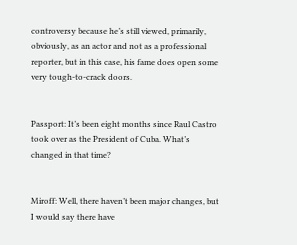controversy because he’s still viewed, primarily, obviously, as an actor and not as a professional reporter, but in this case, his fame does open some very tough-to-crack doors.


Passport: It’s been eight months since Raul Castro took over as the President of Cuba. What’s changed in that time?


Miroff: Well, there haven’t been major changes, but I would say there have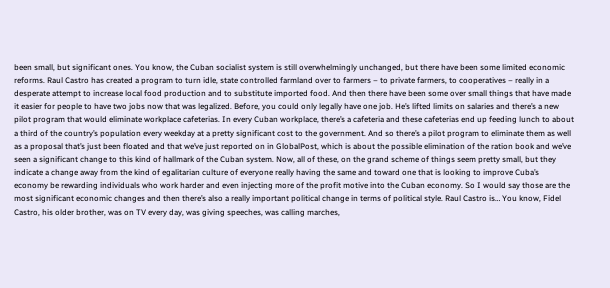been small, but significant ones. You know, the Cuban socialist system is still overwhelmingly unchanged, but there have been some limited economic reforms. Raul Castro has created a program to turn idle, state controlled farmland over to farmers – to private farmers, to cooperatives – really in a desperate attempt to increase local food production and to substitute imported food. And then there have been some over small things that have made it easier for people to have two jobs now that was legalized. Before, you could only legally have one job. He’s lifted limits on salaries and there’s a new pilot program that would eliminate workplace cafeterias. In every Cuban workplace, there’s a cafeteria and these cafeterias end up feeding lunch to about a third of the country’s population every weekday at a pretty significant cost to the government. And so there’s a pilot program to eliminate them as well as a proposal that’s just been floated and that we’ve just reported on in GlobalPost, which is about the possible elimination of the ration book and we’ve seen a significant change to this kind of hallmark of the Cuban system. Now, all of these, on the grand scheme of things seem pretty small, but they indicate a change away from the kind of egalitarian culture of everyone really having the same and toward one that is looking to improve Cuba’s economy be rewarding individuals who work harder and even injecting more of the profit motive into the Cuban economy. So I would say those are the most significant economic changes and then there’s also a really important political change in terms of political style. Raul Castro is… You know, Fidel Castro, his older brother, was on TV every day, was giving speeches, was calling marches,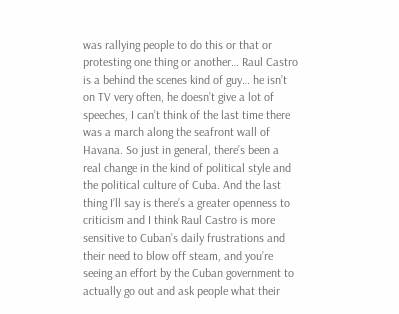was rallying people to do this or that or protesting one thing or another… Raul Castro is a behind the scenes kind of guy… he isn’t on TV very often, he doesn’t give a lot of speeches, I can’t think of the last time there was a march along the seafront wall of Havana. So just in general, there’s been a real change in the kind of political style and the political culture of Cuba. And the last thing I’ll say is there’s a greater openness to criticism and I think Raul Castro is more sensitive to Cuban’s daily frustrations and their need to blow off steam, and you’re seeing an effort by the Cuban government to actually go out and ask people what their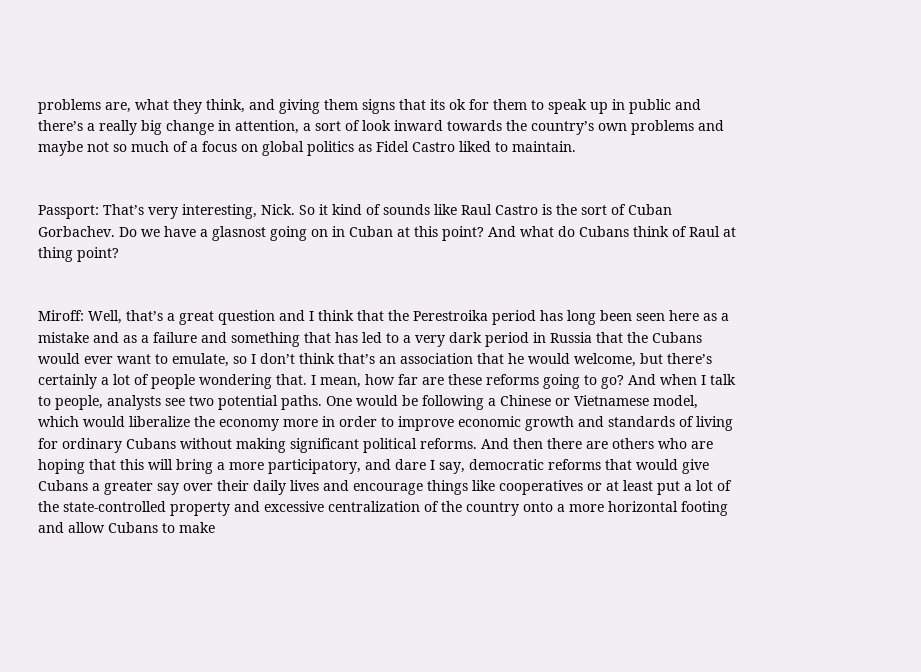problems are, what they think, and giving them signs that its ok for them to speak up in public and there’s a really big change in attention, a sort of look inward towards the country’s own problems and maybe not so much of a focus on global politics as Fidel Castro liked to maintain.


Passport: That’s very interesting, Nick. So it kind of sounds like Raul Castro is the sort of Cuban Gorbachev. Do we have a glasnost going on in Cuban at this point? And what do Cubans think of Raul at thing point?


Miroff: Well, that’s a great question and I think that the Perestroika period has long been seen here as a mistake and as a failure and something that has led to a very dark period in Russia that the Cubans would ever want to emulate, so I don’t think that’s an association that he would welcome, but there’s certainly a lot of people wondering that. I mean, how far are these reforms going to go? And when I talk to people, analysts see two potential paths. One would be following a Chinese or Vietnamese model, which would liberalize the economy more in order to improve economic growth and standards of living for ordinary Cubans without making significant political reforms. And then there are others who are hoping that this will bring a more participatory, and dare I say, democratic reforms that would give Cubans a greater say over their daily lives and encourage things like cooperatives or at least put a lot of the state-controlled property and excessive centralization of the country onto a more horizontal footing and allow Cubans to make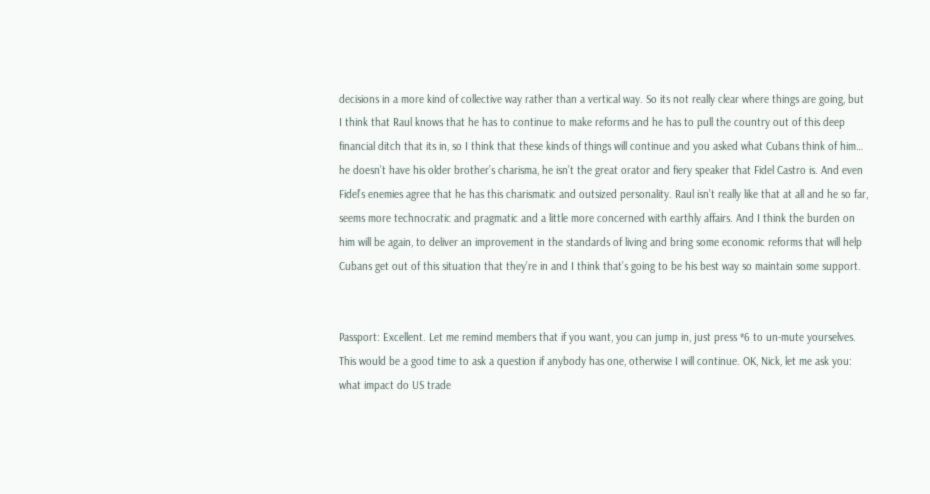decisions in a more kind of collective way rather than a vertical way. So its not really clear where things are going, but I think that Raul knows that he has to continue to make reforms and he has to pull the country out of this deep financial ditch that its in, so I think that these kinds of things will continue and you asked what Cubans think of him… he doesn’t have his older brother’s charisma, he isn’t the great orator and fiery speaker that Fidel Castro is. And even Fidel’s enemies agree that he has this charismatic and outsized personality. Raul isn’t really like that at all and he so far, seems more technocratic and pragmatic and a little more concerned with earthly affairs. And I think the burden on him will be again, to deliver an improvement in the standards of living and bring some economic reforms that will help Cubans get out of this situation that they’re in and I think that’s going to be his best way so maintain some support.


Passport: Excellent. Let me remind members that if you want, you can jump in, just press *6 to un-mute yourselves. This would be a good time to ask a question if anybody has one, otherwise I will continue. OK, Nick, let me ask you: what impact do US trade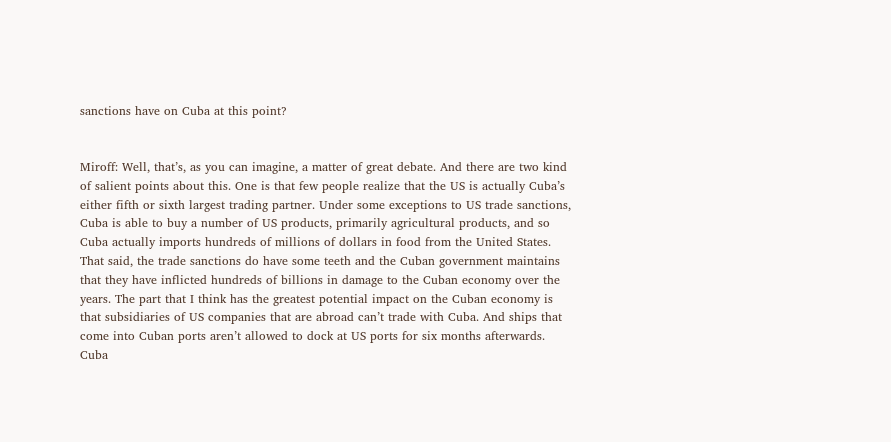sanctions have on Cuba at this point?


Miroff: Well, that’s, as you can imagine, a matter of great debate. And there are two kind of salient points about this. One is that few people realize that the US is actually Cuba’s either fifth or sixth largest trading partner. Under some exceptions to US trade sanctions, Cuba is able to buy a number of US products, primarily agricultural products, and so Cuba actually imports hundreds of millions of dollars in food from the United States. That said, the trade sanctions do have some teeth and the Cuban government maintains that they have inflicted hundreds of billions in damage to the Cuban economy over the years. The part that I think has the greatest potential impact on the Cuban economy is that subsidiaries of US companies that are abroad can’t trade with Cuba. And ships that come into Cuban ports aren’t allowed to dock at US ports for six months afterwards. Cuba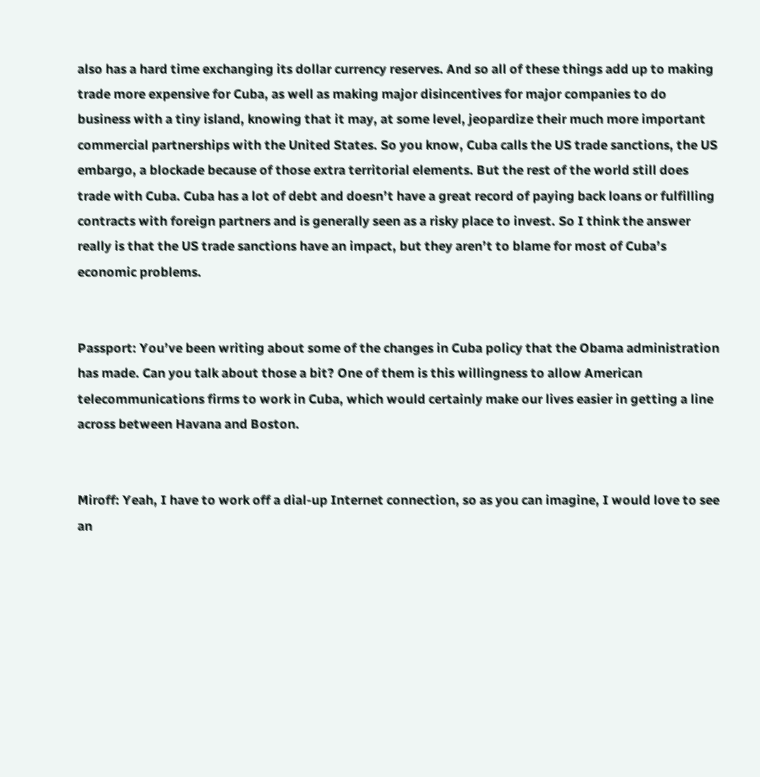also has a hard time exchanging its dollar currency reserves. And so all of these things add up to making trade more expensive for Cuba, as well as making major disincentives for major companies to do business with a tiny island, knowing that it may, at some level, jeopardize their much more important commercial partnerships with the United States. So you know, Cuba calls the US trade sanctions, the US embargo, a blockade because of those extra territorial elements. But the rest of the world still does trade with Cuba. Cuba has a lot of debt and doesn’t have a great record of paying back loans or fulfilling contracts with foreign partners and is generally seen as a risky place to invest. So I think the answer really is that the US trade sanctions have an impact, but they aren’t to blame for most of Cuba’s economic problems.


Passport: You’ve been writing about some of the changes in Cuba policy that the Obama administration has made. Can you talk about those a bit? One of them is this willingness to allow American telecommunications firms to work in Cuba, which would certainly make our lives easier in getting a line across between Havana and Boston.


Miroff: Yeah, I have to work off a dial-up Internet connection, so as you can imagine, I would love to see an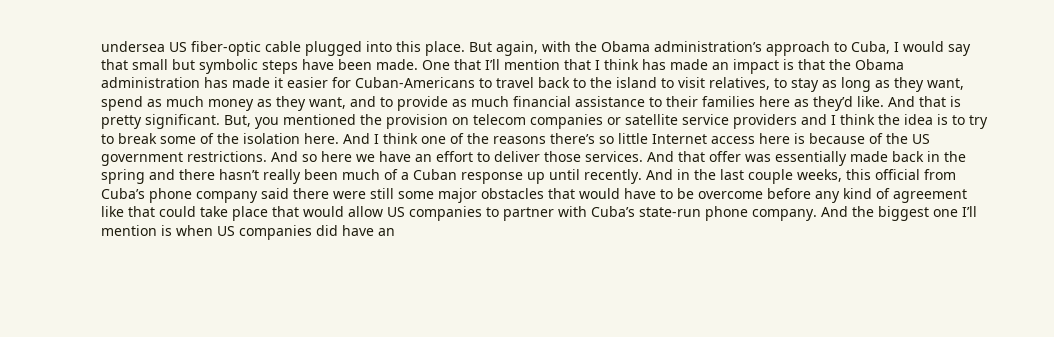undersea US fiber-optic cable plugged into this place. But again, with the Obama administration’s approach to Cuba, I would say that small but symbolic steps have been made. One that I’ll mention that I think has made an impact is that the Obama administration has made it easier for Cuban-Americans to travel back to the island to visit relatives, to stay as long as they want, spend as much money as they want, and to provide as much financial assistance to their families here as they’d like. And that is pretty significant. But, you mentioned the provision on telecom companies or satellite service providers and I think the idea is to try to break some of the isolation here. And I think one of the reasons there’s so little Internet access here is because of the US government restrictions. And so here we have an effort to deliver those services. And that offer was essentially made back in the spring and there hasn’t really been much of a Cuban response up until recently. And in the last couple weeks, this official from Cuba’s phone company said there were still some major obstacles that would have to be overcome before any kind of agreement like that could take place that would allow US companies to partner with Cuba’s state-run phone company. And the biggest one I’ll mention is when US companies did have an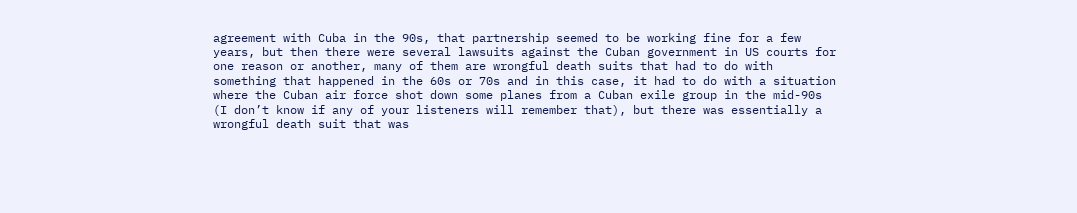agreement with Cuba in the 90s, that partnership seemed to be working fine for a few years, but then there were several lawsuits against the Cuban government in US courts for one reason or another, many of them are wrongful death suits that had to do with something that happened in the 60s or 70s and in this case, it had to do with a situation where the Cuban air force shot down some planes from a Cuban exile group in the mid-90s (I don’t know if any of your listeners will remember that), but there was essentially a wrongful death suit that was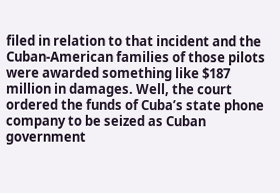filed in relation to that incident and the Cuban-American families of those pilots were awarded something like $187 million in damages. Well, the court ordered the funds of Cuba’s state phone company to be seized as Cuban government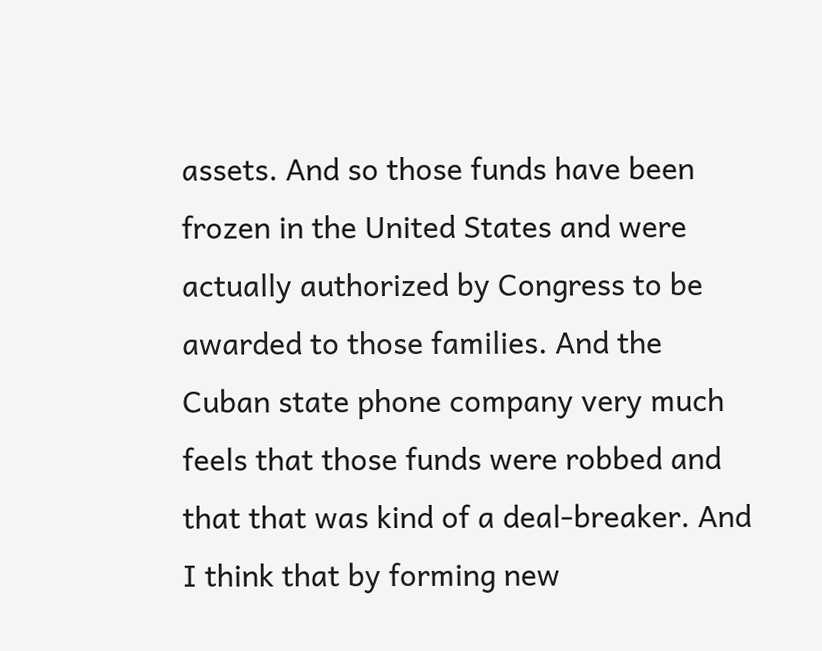assets. And so those funds have been frozen in the United States and were actually authorized by Congress to be awarded to those families. And the Cuban state phone company very much feels that those funds were robbed and that that was kind of a deal-breaker. And I think that by forming new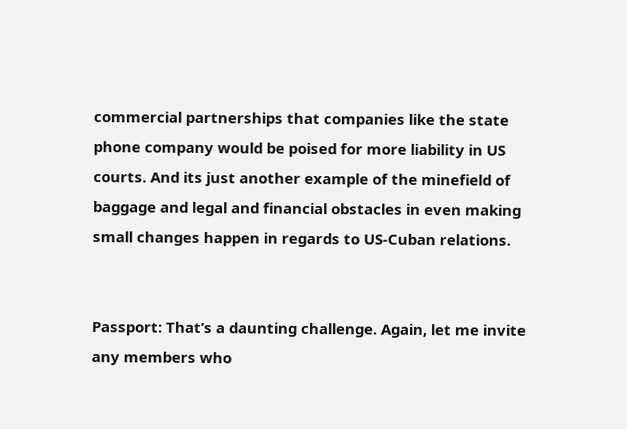commercial partnerships that companies like the state phone company would be poised for more liability in US courts. And its just another example of the minefield of baggage and legal and financial obstacles in even making small changes happen in regards to US-Cuban relations.


Passport: That’s a daunting challenge. Again, let me invite any members who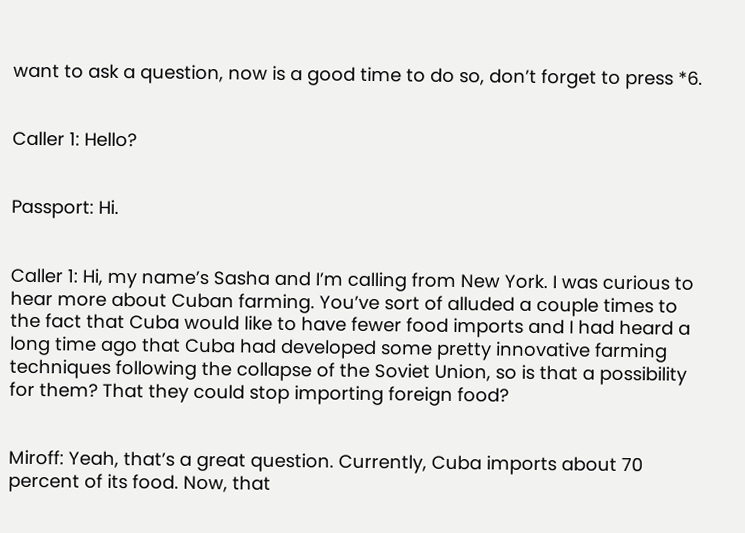want to ask a question, now is a good time to do so, don’t forget to press *6.


Caller 1: Hello?


Passport: Hi.


Caller 1: Hi, my name’s Sasha and I’m calling from New York. I was curious to hear more about Cuban farming. You’ve sort of alluded a couple times to the fact that Cuba would like to have fewer food imports and I had heard a long time ago that Cuba had developed some pretty innovative farming techniques following the collapse of the Soviet Union, so is that a possibility for them? That they could stop importing foreign food?


Miroff: Yeah, that’s a great question. Currently, Cuba imports about 70 percent of its food. Now, that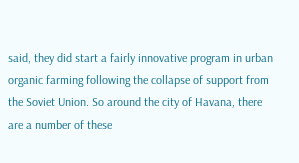said, they did start a fairly innovative program in urban organic farming following the collapse of support from the Soviet Union. So around the city of Havana, there are a number of these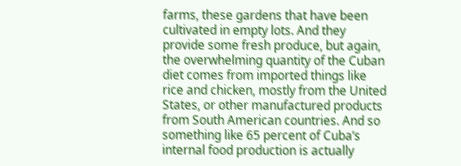farms, these gardens that have been cultivated in empty lots. And they provide some fresh produce, but again, the overwhelming quantity of the Cuban diet comes from imported things like rice and chicken, mostly from the United States, or other manufactured products from South American countries. And so something like 65 percent of Cuba’s internal food production is actually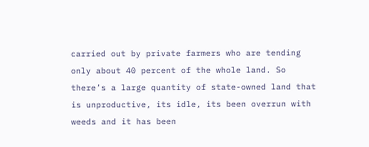carried out by private farmers who are tending only about 40 percent of the whole land. So there’s a large quantity of state-owned land that is unproductive, its idle, its been overrun with weeds and it has been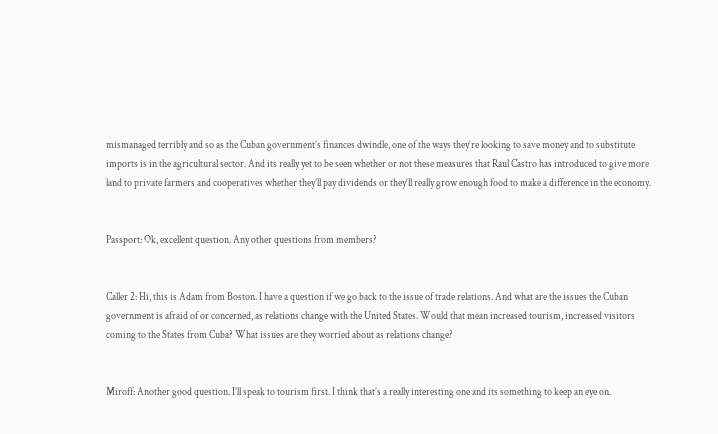mismanaged terribly and so as the Cuban government’s finances dwindle, one of the ways they’re looking to save money and to substitute imports is in the agricultural sector. And its really yet to be seen whether or not these measures that Raul Castro has introduced to give more land to private farmers and cooperatives whether they’ll pay dividends or they’ll really grow enough food to make a difference in the economy.


Passport: Ok, excellent question. Any other questions from members?


Caller 2: Hi, this is Adam from Boston. I have a question if we go back to the issue of trade relations. And what are the issues the Cuban government is afraid of or concerned, as relations change with the United States. Would that mean increased tourism, increased visitors coming to the States from Cuba? What issues are they worried about as relations change?


Miroff: Another good question. I’ll speak to tourism first. I think that’s a really interesting one and its something to keep an eye on.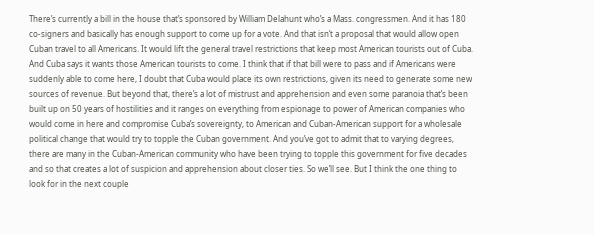There’s currently a bill in the house that’s sponsored by William Delahunt who’s a Mass. congressmen. And it has 180 co-signers and basically has enough support to come up for a vote. And that isn’t a proposal that would allow open Cuban travel to all Americans. It would lift the general travel restrictions that keep most American tourists out of Cuba. And Cuba says it wants those American tourists to come. I think that if that bill were to pass and if Americans were suddenly able to come here, I doubt that Cuba would place its own restrictions, given its need to generate some new sources of revenue. But beyond that, there’s a lot of mistrust and apprehension and even some paranoia that’s been built up on 50 years of hostilities and it ranges on everything from espionage to power of American companies who would come in here and compromise Cuba’s sovereignty, to American and Cuban-American support for a wholesale political change that would try to topple the Cuban government. And you’ve got to admit that to varying degrees, there are many in the Cuban-American community who have been trying to topple this government for five decades and so that creates a lot of suspicion and apprehension about closer ties. So we’ll see. But I think the one thing to look for in the next couple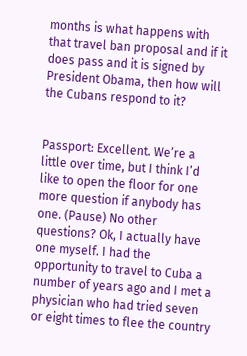months is what happens with that travel ban proposal and if it does pass and it is signed by President Obama, then how will the Cubans respond to it?


Passport: Excellent. We’re a little over time, but I think I’d like to open the floor for one more question if anybody has one. (Pause) No other questions? Ok, I actually have one myself. I had the opportunity to travel to Cuba a number of years ago and I met a physician who had tried seven or eight times to flee the country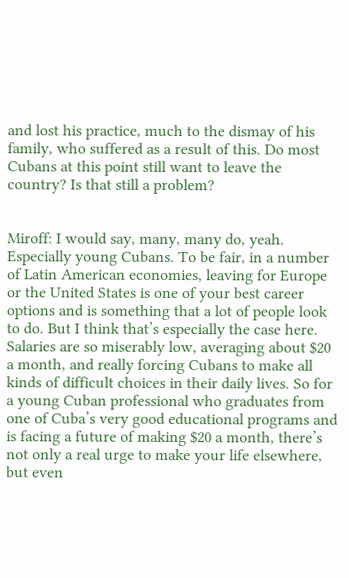and lost his practice, much to the dismay of his family, who suffered as a result of this. Do most Cubans at this point still want to leave the country? Is that still a problem?


Miroff: I would say, many, many do, yeah. Especially young Cubans. To be fair, in a number of Latin American economies, leaving for Europe or the United States is one of your best career options and is something that a lot of people look to do. But I think that’s especially the case here. Salaries are so miserably low, averaging about $20 a month, and really forcing Cubans to make all kinds of difficult choices in their daily lives. So for a young Cuban professional who graduates from one of Cuba’s very good educational programs and is facing a future of making $20 a month, there’s not only a real urge to make your life elsewhere, but even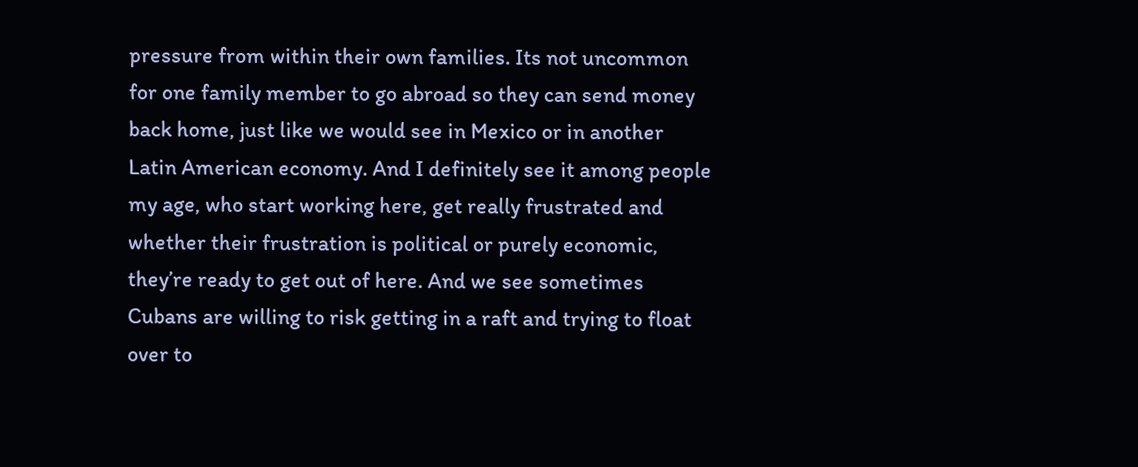pressure from within their own families. Its not uncommon for one family member to go abroad so they can send money back home, just like we would see in Mexico or in another Latin American economy. And I definitely see it among people my age, who start working here, get really frustrated and whether their frustration is political or purely economic, they’re ready to get out of here. And we see sometimes Cubans are willing to risk getting in a raft and trying to float over to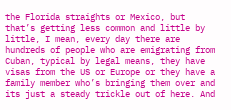the Florida straights or Mexico, but that’s getting less common and little by little, I mean, every day there are hundreds of people who are emigrating from Cuban, typical by legal means, they have visas from the US or Europe or they have a family member who’s bringing them over and its just a steady trickle out of here. And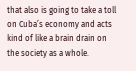that also is going to take a toll on Cuba’s economy and acts kind of like a brain drain on the society as a whole.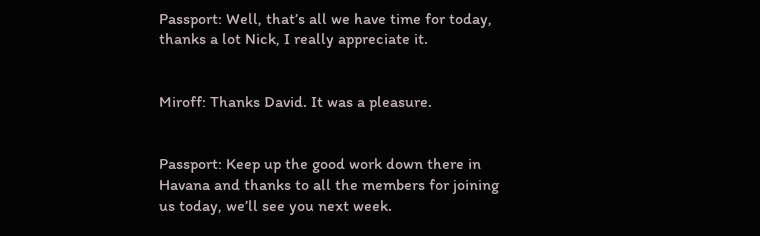Passport: Well, that’s all we have time for today, thanks a lot Nick, I really appreciate it.


Miroff: Thanks David. It was a pleasure.


Passport: Keep up the good work down there in Havana and thanks to all the members for joining us today, we’ll see you next week.